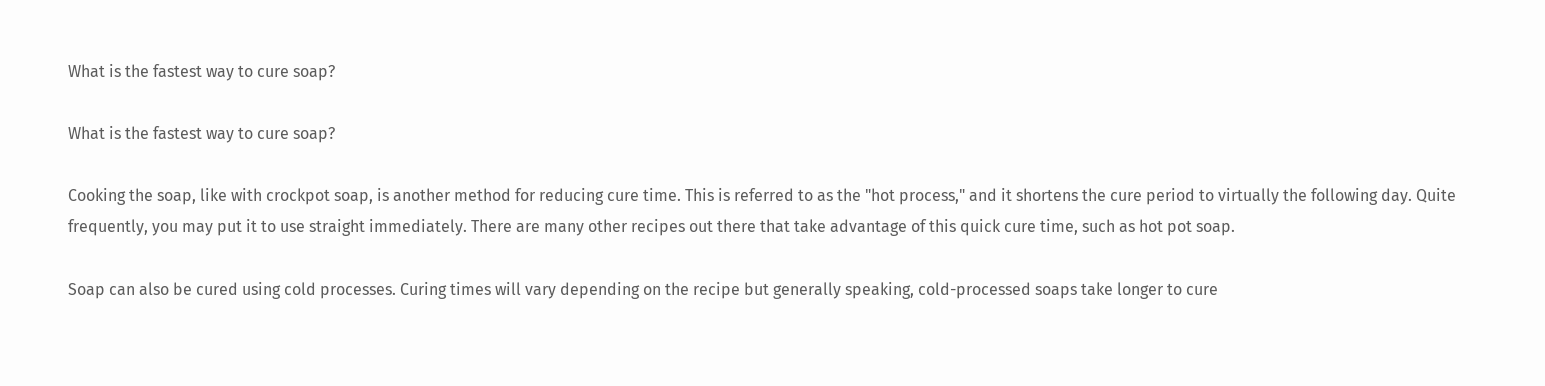What is the fastest way to cure soap?

What is the fastest way to cure soap?

Cooking the soap, like with crockpot soap, is another method for reducing cure time. This is referred to as the "hot process," and it shortens the cure period to virtually the following day. Quite frequently, you may put it to use straight immediately. There are many other recipes out there that take advantage of this quick cure time, such as hot pot soap.

Soap can also be cured using cold processes. Curing times will vary depending on the recipe but generally speaking, cold-processed soaps take longer to cure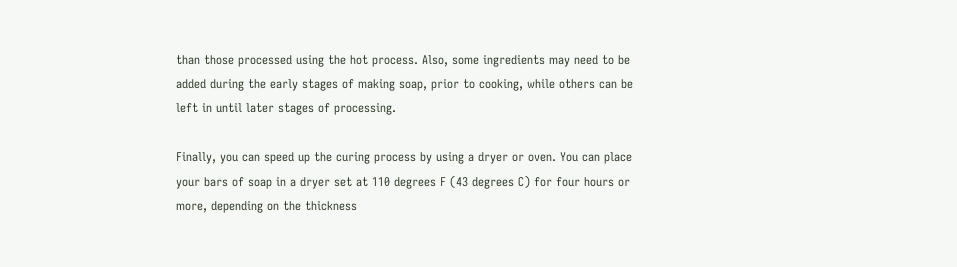than those processed using the hot process. Also, some ingredients may need to be added during the early stages of making soap, prior to cooking, while others can be left in until later stages of processing.

Finally, you can speed up the curing process by using a dryer or oven. You can place your bars of soap in a dryer set at 110 degrees F (43 degrees C) for four hours or more, depending on the thickness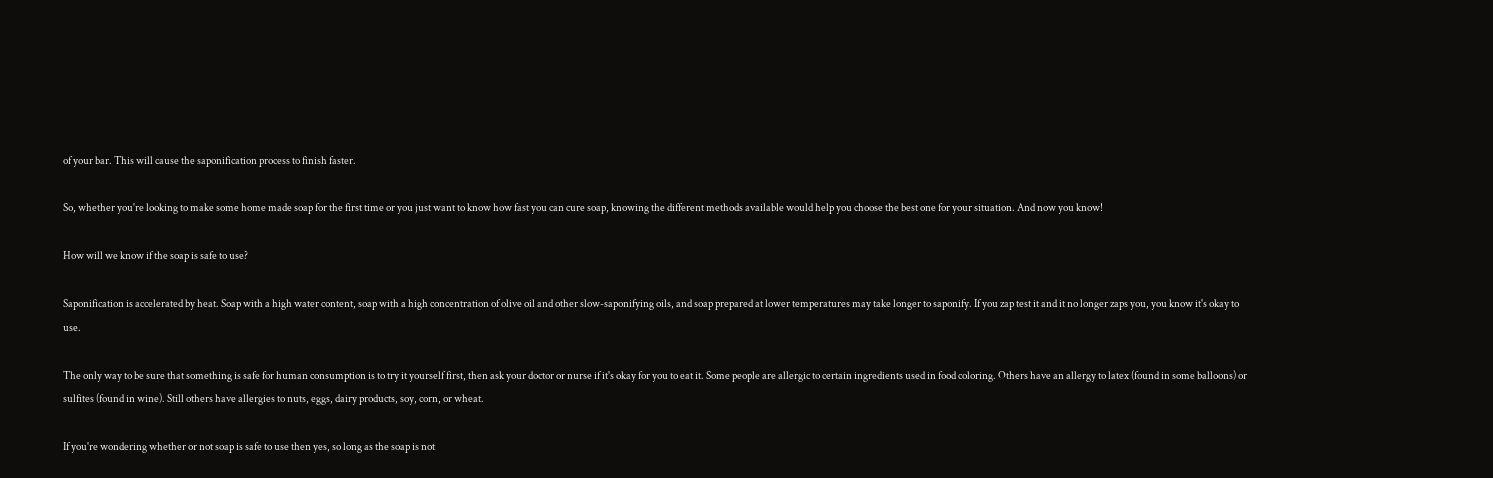of your bar. This will cause the saponification process to finish faster.

So, whether you're looking to make some home made soap for the first time or you just want to know how fast you can cure soap, knowing the different methods available would help you choose the best one for your situation. And now you know!

How will we know if the soap is safe to use?

Saponification is accelerated by heat. Soap with a high water content, soap with a high concentration of olive oil and other slow-saponifying oils, and soap prepared at lower temperatures may take longer to saponify. If you zap test it and it no longer zaps you, you know it's okay to use.

The only way to be sure that something is safe for human consumption is to try it yourself first, then ask your doctor or nurse if it's okay for you to eat it. Some people are allergic to certain ingredients used in food coloring. Others have an allergy to latex (found in some balloons) or sulfites (found in wine). Still others have allergies to nuts, eggs, dairy products, soy, corn, or wheat.

If you're wondering whether or not soap is safe to use then yes, so long as the soap is not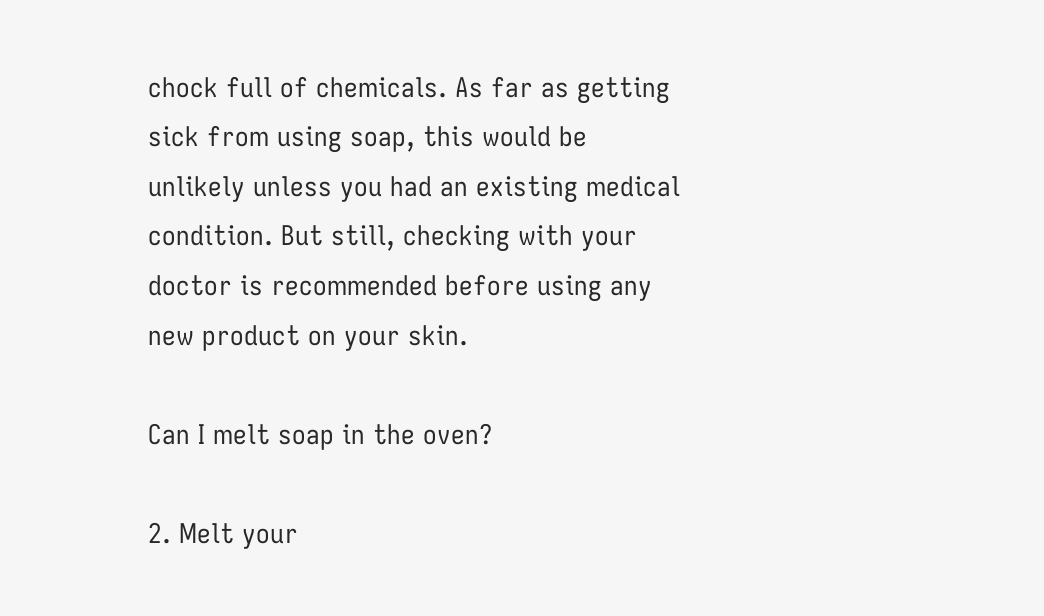chock full of chemicals. As far as getting sick from using soap, this would be unlikely unless you had an existing medical condition. But still, checking with your doctor is recommended before using any new product on your skin.

Can I melt soap in the oven?

2. Melt your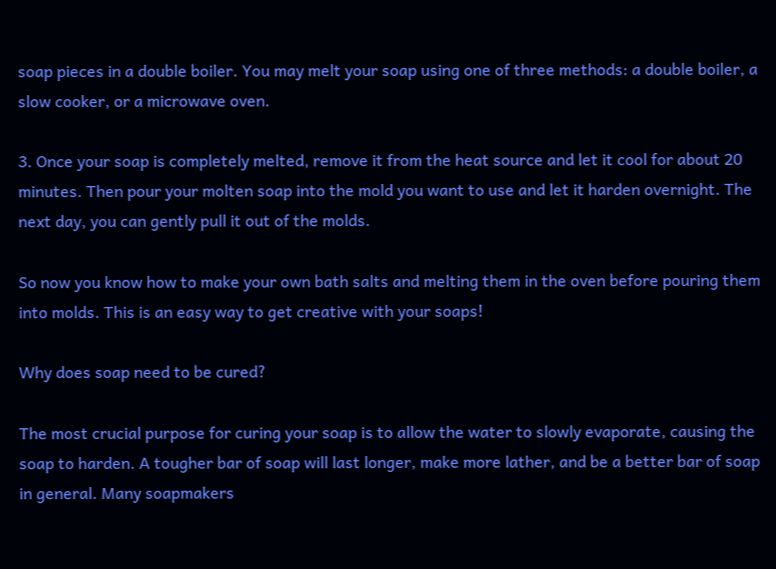soap pieces in a double boiler. You may melt your soap using one of three methods: a double boiler, a slow cooker, or a microwave oven.

3. Once your soap is completely melted, remove it from the heat source and let it cool for about 20 minutes. Then pour your molten soap into the mold you want to use and let it harden overnight. The next day, you can gently pull it out of the molds.

So now you know how to make your own bath salts and melting them in the oven before pouring them into molds. This is an easy way to get creative with your soaps!

Why does soap need to be cured?

The most crucial purpose for curing your soap is to allow the water to slowly evaporate, causing the soap to harden. A tougher bar of soap will last longer, make more lather, and be a better bar of soap in general. Many soapmakers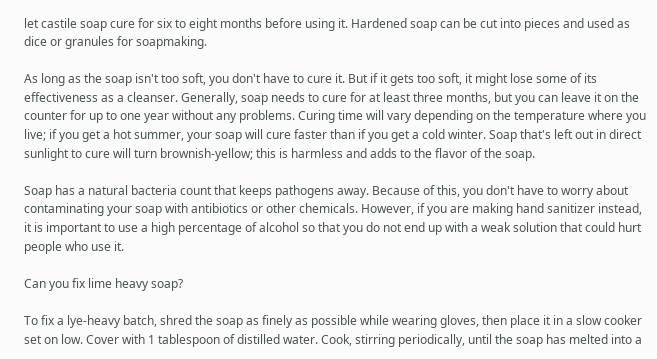let castile soap cure for six to eight months before using it. Hardened soap can be cut into pieces and used as dice or granules for soapmaking.

As long as the soap isn't too soft, you don't have to cure it. But if it gets too soft, it might lose some of its effectiveness as a cleanser. Generally, soap needs to cure for at least three months, but you can leave it on the counter for up to one year without any problems. Curing time will vary depending on the temperature where you live; if you get a hot summer, your soap will cure faster than if you get a cold winter. Soap that's left out in direct sunlight to cure will turn brownish-yellow; this is harmless and adds to the flavor of the soap.

Soap has a natural bacteria count that keeps pathogens away. Because of this, you don't have to worry about contaminating your soap with antibiotics or other chemicals. However, if you are making hand sanitizer instead, it is important to use a high percentage of alcohol so that you do not end up with a weak solution that could hurt people who use it.

Can you fix lime heavy soap?

To fix a lye-heavy batch, shred the soap as finely as possible while wearing gloves, then place it in a slow cooker set on low. Cover with 1 tablespoon of distilled water. Cook, stirring periodically, until the soap has melted into a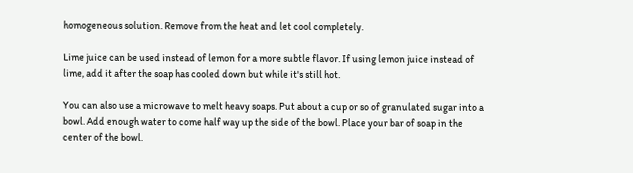homogeneous solution. Remove from the heat and let cool completely.

Lime juice can be used instead of lemon for a more subtle flavor. If using lemon juice instead of lime, add it after the soap has cooled down but while it's still hot.

You can also use a microwave to melt heavy soaps. Put about a cup or so of granulated sugar into a bowl. Add enough water to come half way up the side of the bowl. Place your bar of soap in the center of the bowl.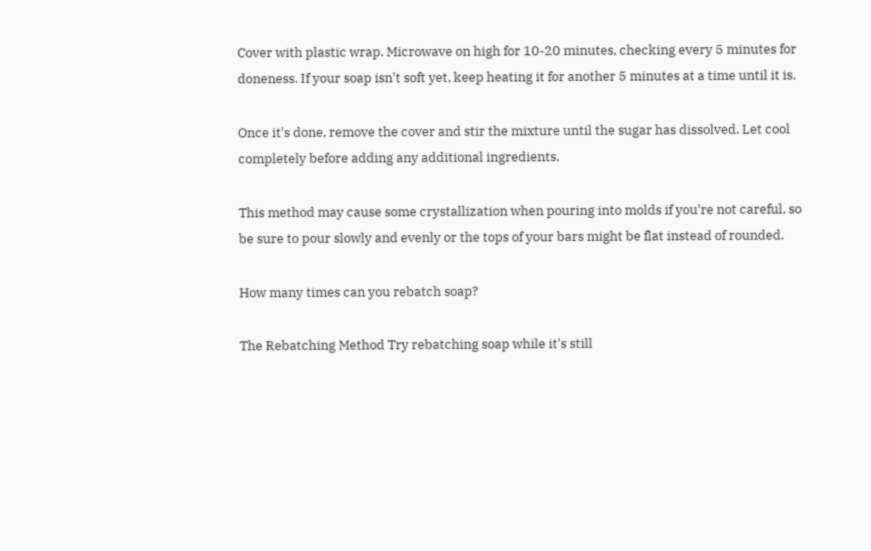Cover with plastic wrap. Microwave on high for 10-20 minutes, checking every 5 minutes for doneness. If your soap isn't soft yet, keep heating it for another 5 minutes at a time until it is.

Once it's done, remove the cover and stir the mixture until the sugar has dissolved. Let cool completely before adding any additional ingredients.

This method may cause some crystallization when pouring into molds if you're not careful, so be sure to pour slowly and evenly or the tops of your bars might be flat instead of rounded.

How many times can you rebatch soap?

The Rebatching Method Try rebatching soap while it's still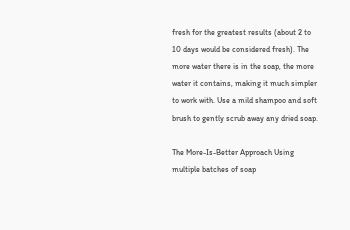fresh for the greatest results (about 2 to 10 days would be considered fresh). The more water there is in the soap, the more water it contains, making it much simpler to work with. Use a mild shampoo and soft brush to gently scrub away any dried soap.

The More-Is-Better Approach Using multiple batches of soap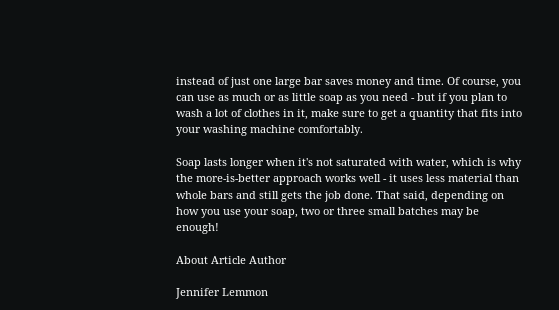instead of just one large bar saves money and time. Of course, you can use as much or as little soap as you need - but if you plan to wash a lot of clothes in it, make sure to get a quantity that fits into your washing machine comfortably.

Soap lasts longer when it's not saturated with water, which is why the more-is-better approach works well - it uses less material than whole bars and still gets the job done. That said, depending on how you use your soap, two or three small batches may be enough!

About Article Author

Jennifer Lemmon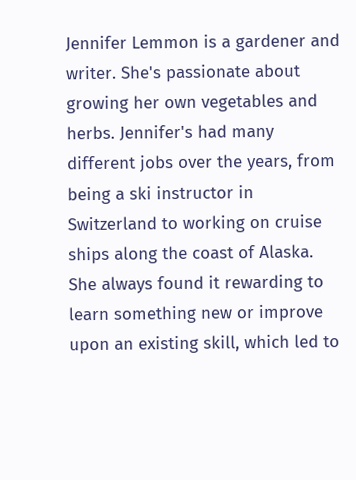Jennifer Lemmon is a gardener and writer. She's passionate about growing her own vegetables and herbs. Jennifer's had many different jobs over the years, from being a ski instructor in Switzerland to working on cruise ships along the coast of Alaska. She always found it rewarding to learn something new or improve upon an existing skill, which led to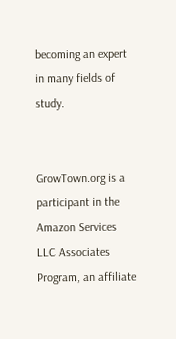becoming an expert in many fields of study.


GrowTown.org is a participant in the Amazon Services LLC Associates Program, an affiliate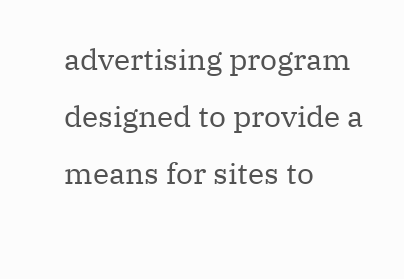advertising program designed to provide a means for sites to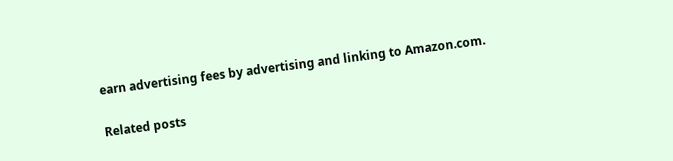earn advertising fees by advertising and linking to Amazon.com.

Related posts